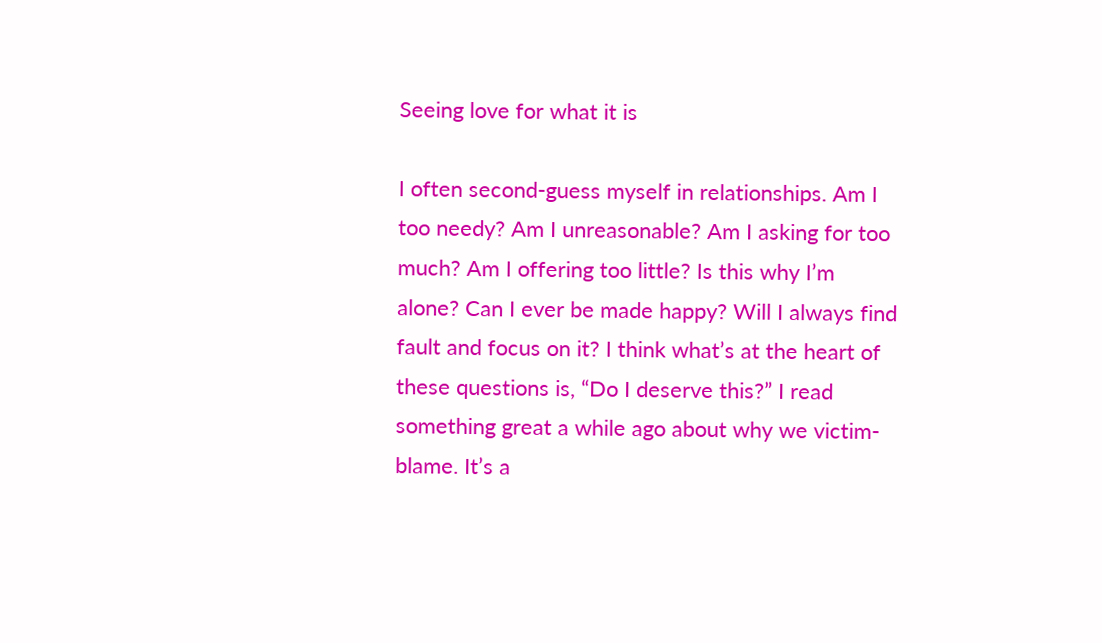Seeing love for what it is

I often second-guess myself in relationships. Am I too needy? Am I unreasonable? Am I asking for too much? Am I offering too little? Is this why I’m alone? Can I ever be made happy? Will I always find fault and focus on it? I think what’s at the heart of these questions is, “Do I deserve this?” I read something great a while ago about why we victim-blame. It’s a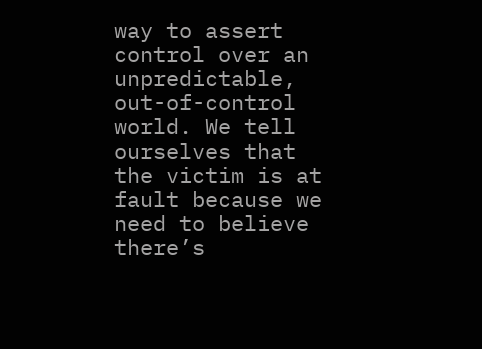way to assert control over an unpredictable, out-of-control world. We tell ourselves that the victim is at fault because we need to believe there’s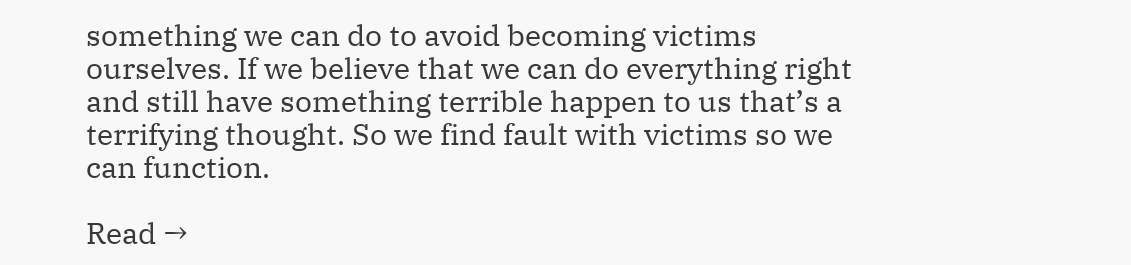something we can do to avoid becoming victims ourselves. If we believe that we can do everything right and still have something terrible happen to us that’s a terrifying thought. So we find fault with victims so we can function.

Read →